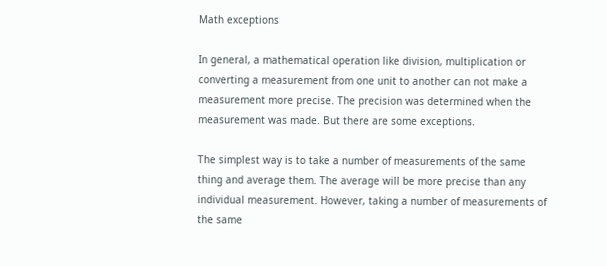Math exceptions

In general, a mathematical operation like division, multiplication or converting a measurement from one unit to another can not make a measurement more precise. The precision was determined when the measurement was made. But there are some exceptions.

The simplest way is to take a number of measurements of the same thing and average them. The average will be more precise than any individual measurement. However, taking a number of measurements of the same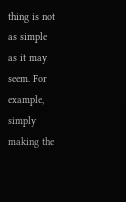thing is not as simple as it may seem. For example, simply making the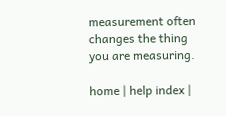measurement often changes the thing you are measuring.

home | help index |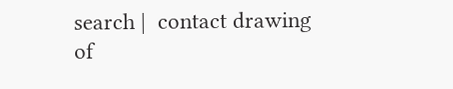search |  contact drawing of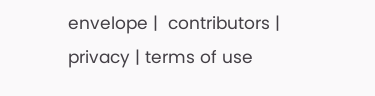envelope |  contributors |
privacy | terms of use